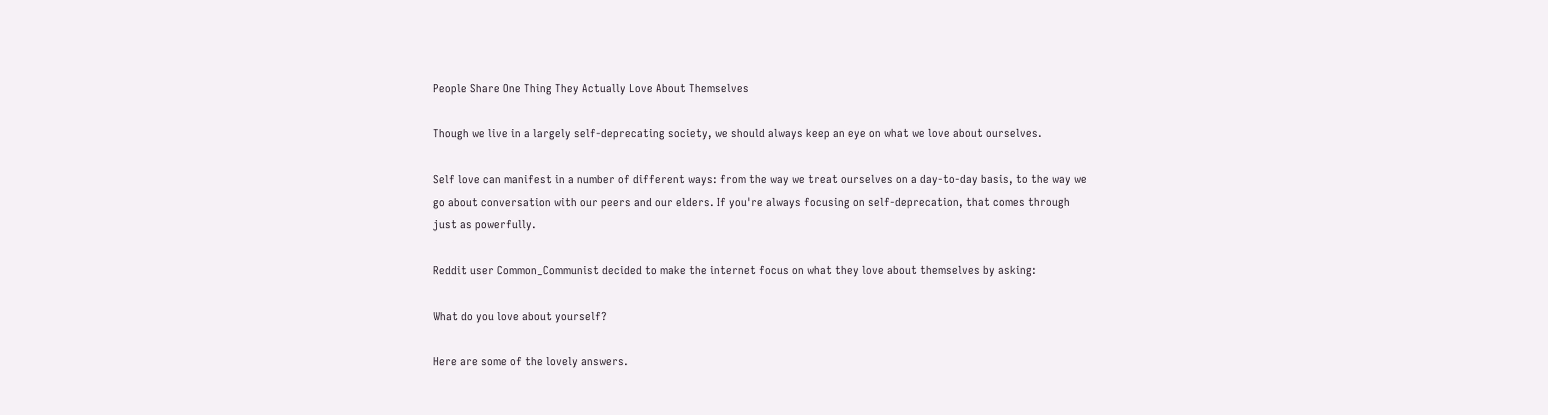People Share One Thing They Actually Love About Themselves

Though we live in a largely self-deprecating society, we should always keep an eye on what we love about ourselves.

Self love can manifest in a number of different ways: from the way we treat ourselves on a day-to-day basis, to the way we go about conversation with our peers and our elders. If you're always focusing on self-deprecation, that comes through just as powerfully.

Reddit user Common_Communist decided to make the internet focus on what they love about themselves by asking:

What do you love about yourself?

Here are some of the lovely answers.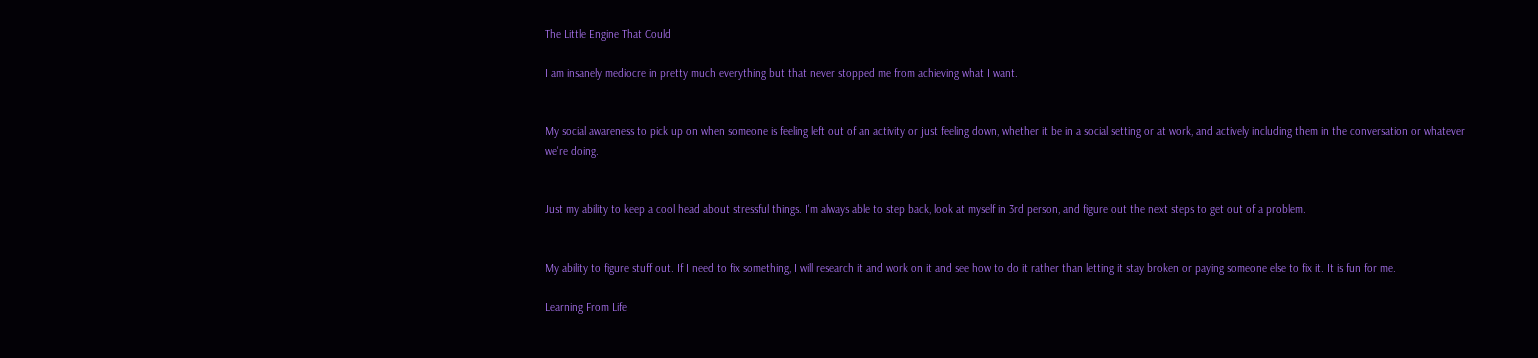The Little Engine That Could

I am insanely mediocre in pretty much everything but that never stopped me from achieving what I want.


My social awareness to pick up on when someone is feeling left out of an activity or just feeling down, whether it be in a social setting or at work, and actively including them in the conversation or whatever we're doing.


Just my ability to keep a cool head about stressful things. I'm always able to step back, look at myself in 3rd person, and figure out the next steps to get out of a problem.


My ability to figure stuff out. If I need to fix something, I will research it and work on it and see how to do it rather than letting it stay broken or paying someone else to fix it. It is fun for me.

Learning From Life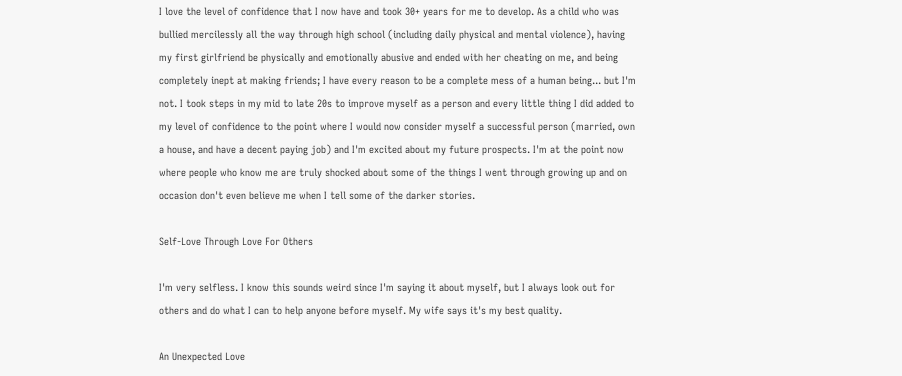I love the level of confidence that I now have and took 30+ years for me to develop. As a child who was bullied mercilessly all the way through high school (including daily physical and mental violence), having my first girlfriend be physically and emotionally abusive and ended with her cheating on me, and being completely inept at making friends; I have every reason to be a complete mess of a human being... but I'm not. I took steps in my mid to late 20s to improve myself as a person and every little thing I did added to my level of confidence to the point where I would now consider myself a successful person (married, own a house, and have a decent paying job) and I'm excited about my future prospects. I'm at the point now where people who know me are truly shocked about some of the things I went through growing up and on occasion don't even believe me when I tell some of the darker stories.

Self-Love Through Love For Others

I'm very selfless. I know this sounds weird since I'm saying it about myself, but I always look out for others and do what I can to help anyone before myself. My wife says it's my best quality.

An Unexpected Love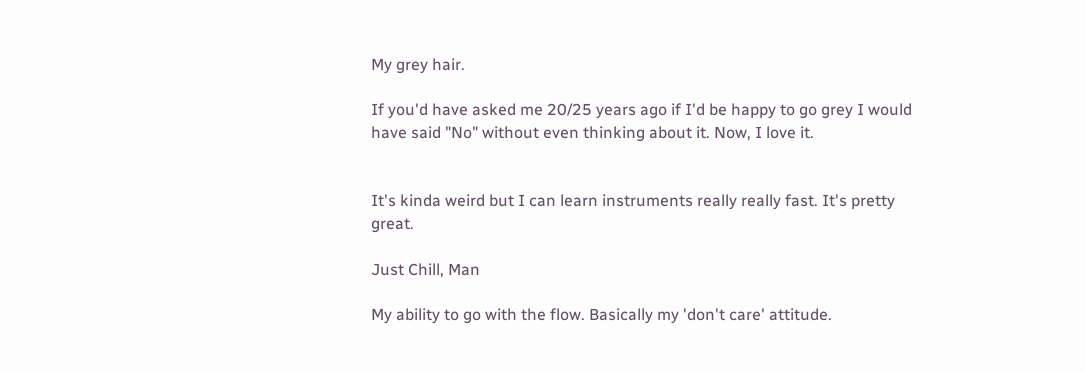My grey hair.

If you'd have asked me 20/25 years ago if I'd be happy to go grey I would have said "No" without even thinking about it. Now, I love it.


It's kinda weird but I can learn instruments really really fast. It's pretty great.

Just Chill, Man

My ability to go with the flow. Basically my 'don't care' attitude.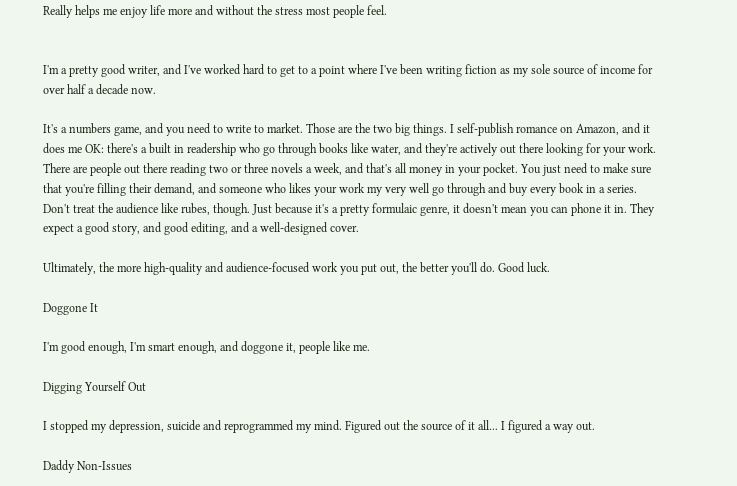Really helps me enjoy life more and without the stress most people feel.


I'm a pretty good writer, and I've worked hard to get to a point where I've been writing fiction as my sole source of income for over half a decade now.

It's a numbers game, and you need to write to market. Those are the two big things. I self-publish romance on Amazon, and it does me OK: there's a built in readership who go through books like water, and they're actively out there looking for your work. There are people out there reading two or three novels a week, and that's all money in your pocket. You just need to make sure that you're filling their demand, and someone who likes your work my very well go through and buy every book in a series. Don't treat the audience like rubes, though. Just because it's a pretty formulaic genre, it doesn't mean you can phone it in. They expect a good story, and good editing, and a well-designed cover.

Ultimately, the more high-quality and audience-focused work you put out, the better you'll do. Good luck.

Doggone It

I'm good enough, I'm smart enough, and doggone it, people like me.

Digging Yourself Out

I stopped my depression, suicide and reprogrammed my mind. Figured out the source of it all... I figured a way out.

Daddy Non-Issues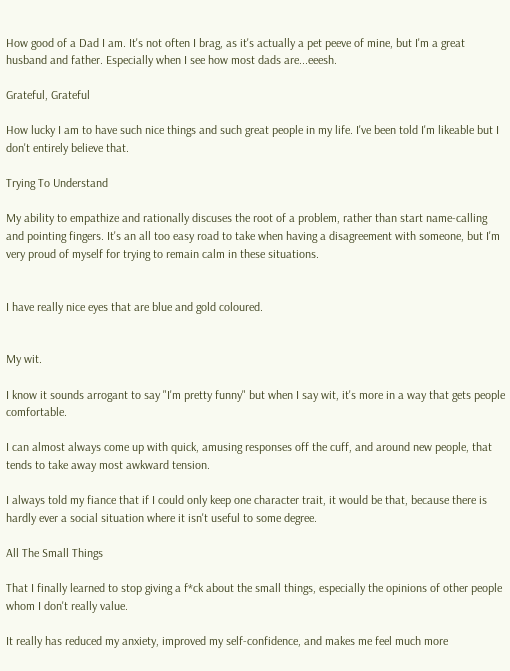How good of a Dad I am. It's not often I brag, as it's actually a pet peeve of mine, but I'm a great husband and father. Especially when I see how most dads are...eeesh.

Grateful, Grateful

How lucky I am to have such nice things and such great people in my life. I've been told I'm likeable but I don't entirely believe that.

Trying To Understand

My ability to empathize and rationally discuses the root of a problem, rather than start name-calling and pointing fingers. It's an all too easy road to take when having a disagreement with someone, but I'm very proud of myself for trying to remain calm in these situations.


I have really nice eyes that are blue and gold coloured.


My wit.

I know it sounds arrogant to say "I'm pretty funny" but when I say wit, it's more in a way that gets people comfortable.

I can almost always come up with quick, amusing responses off the cuff, and around new people, that tends to take away most awkward tension.

I always told my fiance that if I could only keep one character trait, it would be that, because there is hardly ever a social situation where it isn't useful to some degree.

All The Small Things

That I finally learned to stop giving a f*ck about the small things, especially the opinions of other people whom I don't really value.

It really has reduced my anxiety, improved my self-confidence, and makes me feel much more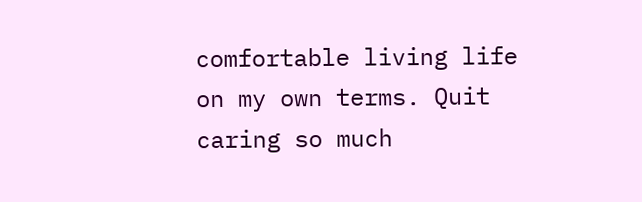comfortable living life on my own terms. Quit caring so much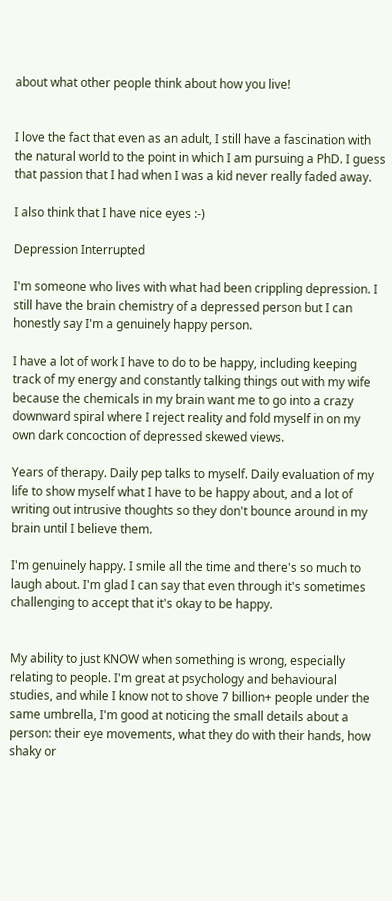about what other people think about how you live!


I love the fact that even as an adult, I still have a fascination with the natural world to the point in which I am pursuing a PhD. I guess that passion that I had when I was a kid never really faded away.

I also think that I have nice eyes :-)

Depression Interrupted

I'm someone who lives with what had been crippling depression. I still have the brain chemistry of a depressed person but I can honestly say I'm a genuinely happy person.

I have a lot of work I have to do to be happy, including keeping track of my energy and constantly talking things out with my wife because the chemicals in my brain want me to go into a crazy downward spiral where I reject reality and fold myself in on my own dark concoction of depressed skewed views.

Years of therapy. Daily pep talks to myself. Daily evaluation of my life to show myself what I have to be happy about, and a lot of writing out intrusive thoughts so they don't bounce around in my brain until I believe them.

I'm genuinely happy. I smile all the time and there's so much to laugh about. I'm glad I can say that even through it's sometimes challenging to accept that it's okay to be happy.


My ability to just KNOW when something is wrong, especially relating to people. I'm great at psychology and behavioural studies, and while I know not to shove 7 billion+ people under the same umbrella, I'm good at noticing the small details about a person: their eye movements, what they do with their hands, how shaky or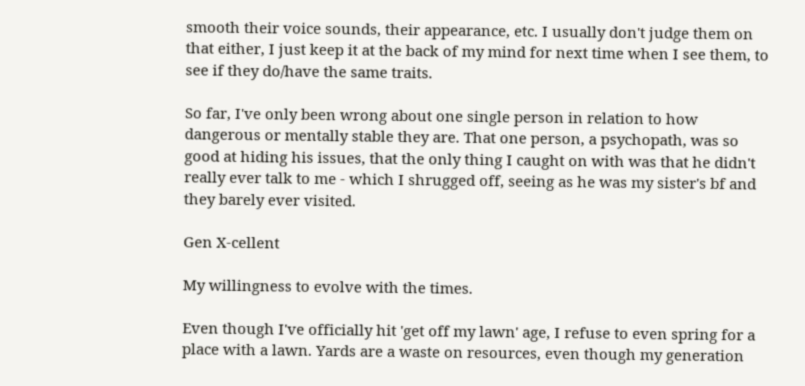smooth their voice sounds, their appearance, etc. I usually don't judge them on that either, I just keep it at the back of my mind for next time when I see them, to see if they do/have the same traits.

So far, I've only been wrong about one single person in relation to how dangerous or mentally stable they are. That one person, a psychopath, was so good at hiding his issues, that the only thing I caught on with was that he didn't really ever talk to me - which I shrugged off, seeing as he was my sister's bf and they barely ever visited.

Gen X-cellent

My willingness to evolve with the times.

Even though I've officially hit 'get off my lawn' age, I refuse to even spring for a place with a lawn. Yards are a waste on resources, even though my generation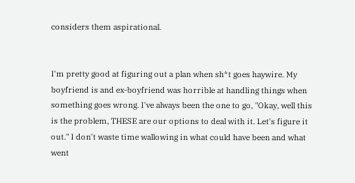considers them aspirational.


I'm pretty good at figuring out a plan when sh*t goes haywire. My boyfriend is and ex-boyfriend was horrible at handling things when something goes wrong. I've always been the one to go, "Okay, well this is the problem, THESE are our options to deal with it. Let's figure it out." I don't waste time wallowing in what could have been and what went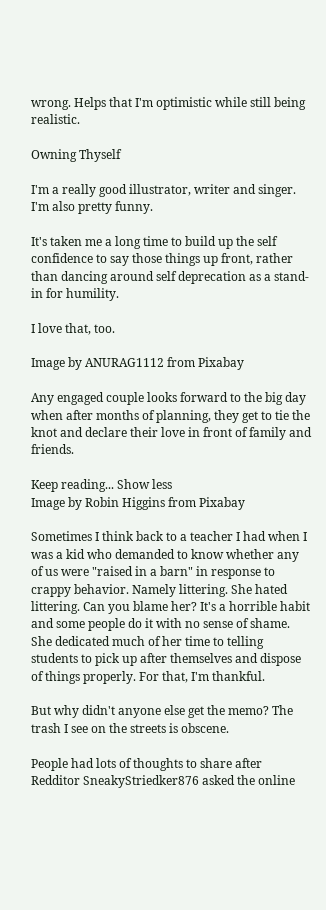wrong. Helps that I'm optimistic while still being realistic.

Owning Thyself

I'm a really good illustrator, writer and singer. I'm also pretty funny.

It's taken me a long time to build up the self confidence to say those things up front, rather than dancing around self deprecation as a stand-in for humility.

I love that, too.

Image by ANURAG1112 from Pixabay

Any engaged couple looks forward to the big day when after months of planning, they get to tie the knot and declare their love in front of family and friends.

Keep reading... Show less
Image by Robin Higgins from Pixabay

Sometimes I think back to a teacher I had when I was a kid who demanded to know whether any of us were "raised in a barn" in response to crappy behavior. Namely littering. She hated littering. Can you blame her? It's a horrible habit and some people do it with no sense of shame. She dedicated much of her time to telling students to pick up after themselves and dispose of things properly. For that, I'm thankful.

But why didn't anyone else get the memo? The trash I see on the streets is obscene.

People had lots of thoughts to share after Redditor SneakyStriedker876 asked the online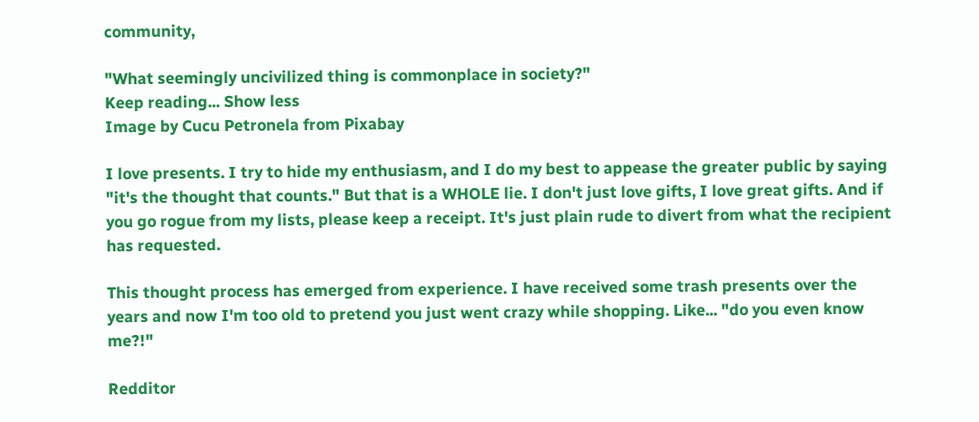community,

"What seemingly uncivilized thing is commonplace in society?"
Keep reading... Show less
Image by Cucu Petronela from Pixabay

I love presents. I try to hide my enthusiasm, and I do my best to appease the greater public by saying "it's the thought that counts." But that is a WHOLE lie. I don't just love gifts, I love great gifts. And if you go rogue from my lists, please keep a receipt. It's just plain rude to divert from what the recipient has requested.

This thought process has emerged from experience. I have received some trash presents over the years and now I'm too old to pretend you just went crazy while shopping. Like... "do you even know me?!"

Redditor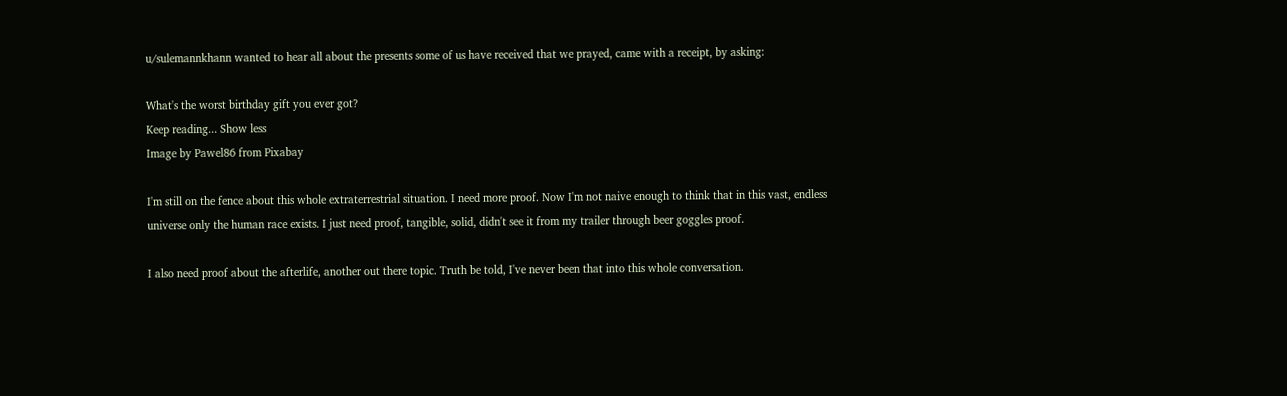u/sulemannkhann wanted to hear all about the presents some of us have received that we prayed, came with a receipt, by asking:

What's the worst birthday gift you ever got?
Keep reading... Show less
Image by Pawel86 from Pixabay

I'm still on the fence about this whole extraterrestrial situation. I need more proof. Now I'm not naive enough to think that in this vast, endless universe only the human race exists. I just need proof, tangible, solid, didn't see it from my trailer through beer goggles proof.

I also need proof about the afterlife, another out there topic. Truth be told, I've never been that into this whole conversation.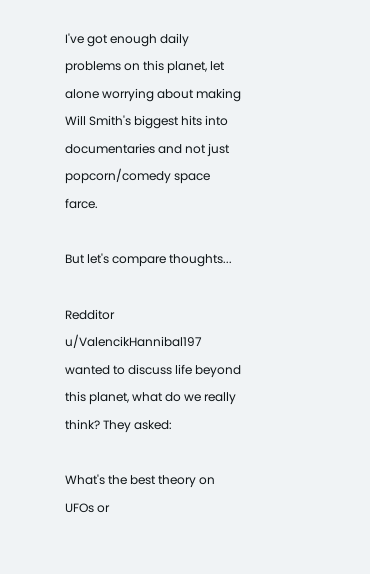I've got enough daily problems on this planet, let alone worrying about making Will Smith's biggest hits into documentaries and not just popcorn/comedy space farce.

But let's compare thoughts...

Redditor u/ValencikHannibal197 wanted to discuss life beyond this planet, what do we really think? They asked:

What's the best theory on UFOs or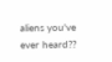aliens you've ever heard??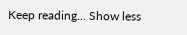Keep reading... Show less